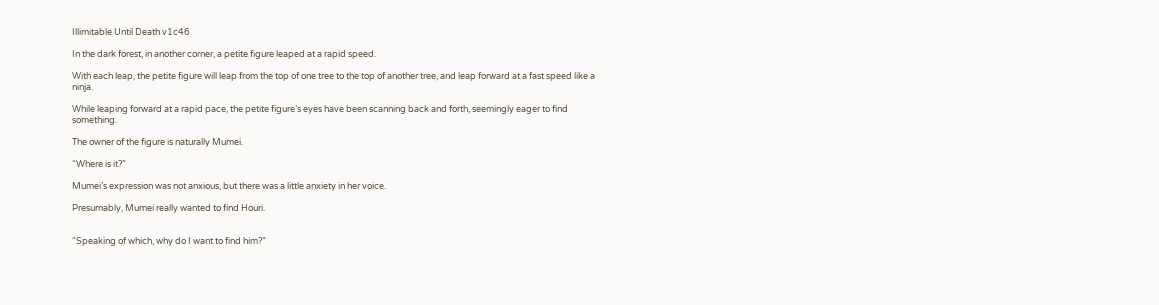Illimitable Until Death v1c46

In the dark forest, in another corner, a petite figure leaped at a rapid speed.

With each leap, the petite figure will leap from the top of one tree to the top of another tree, and leap forward at a fast speed like a ninja.

While leaping forward at a rapid pace, the petite figure’s eyes have been scanning back and forth, seemingly eager to find something.

The owner of the figure is naturally Mumei.

“Where is it?”

Mumei’s expression was not anxious, but there was a little anxiety in her voice.

Presumably, Mumei really wanted to find Houri.


“Speaking of which, why do I want to find him?”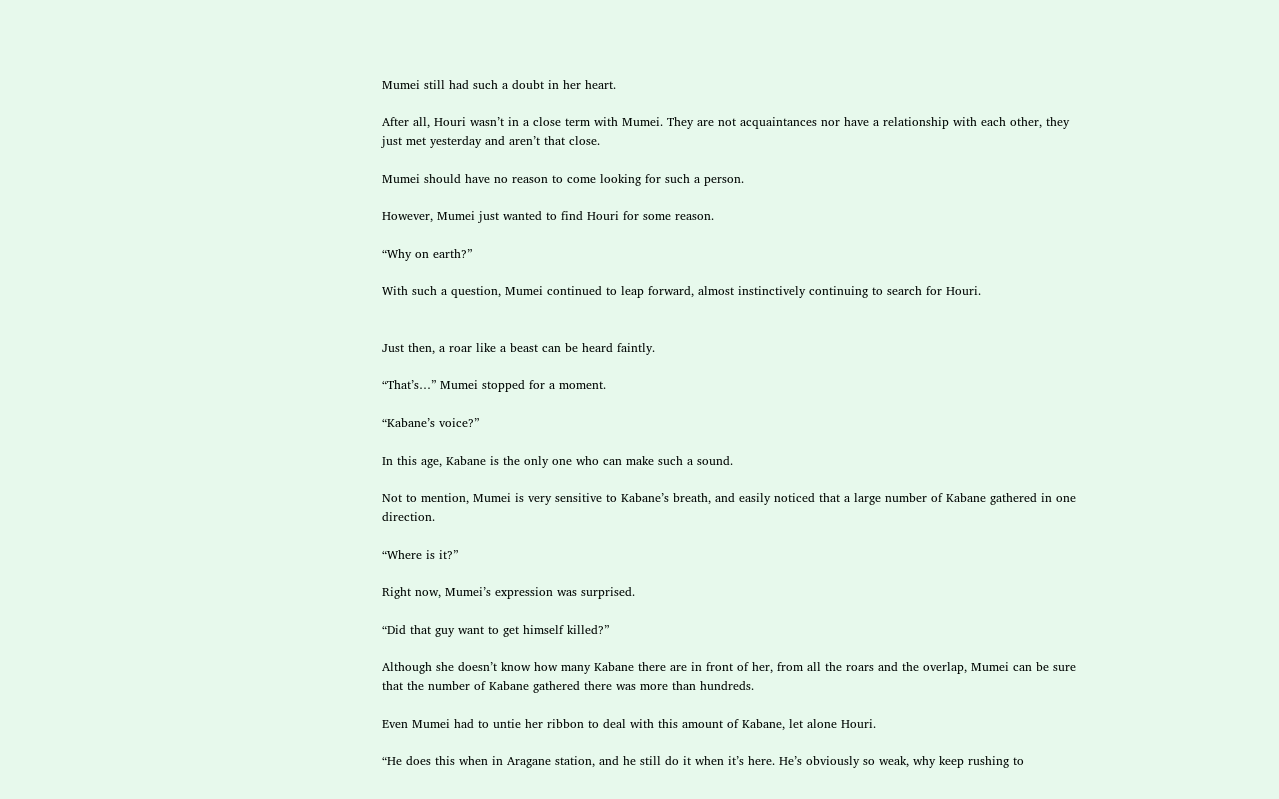Mumei still had such a doubt in her heart.

After all, Houri wasn’t in a close term with Mumei. They are not acquaintances nor have a relationship with each other, they just met yesterday and aren’t that close.

Mumei should have no reason to come looking for such a person.

However, Mumei just wanted to find Houri for some reason.

“Why on earth?”

With such a question, Mumei continued to leap forward, almost instinctively continuing to search for Houri.


Just then, a roar like a beast can be heard faintly.

“That’s…” Mumei stopped for a moment.

“Kabane’s voice?”

In this age, Kabane is the only one who can make such a sound.

Not to mention, Mumei is very sensitive to Kabane’s breath, and easily noticed that a large number of Kabane gathered in one direction.

“Where is it?”

Right now, Mumei’s expression was surprised.

“Did that guy want to get himself killed?”

Although she doesn’t know how many Kabane there are in front of her, from all the roars and the overlap, Mumei can be sure that the number of Kabane gathered there was more than hundreds.

Even Mumei had to untie her ribbon to deal with this amount of Kabane, let alone Houri.

“He does this when in Aragane station, and he still do it when it’s here. He’s obviously so weak, why keep rushing to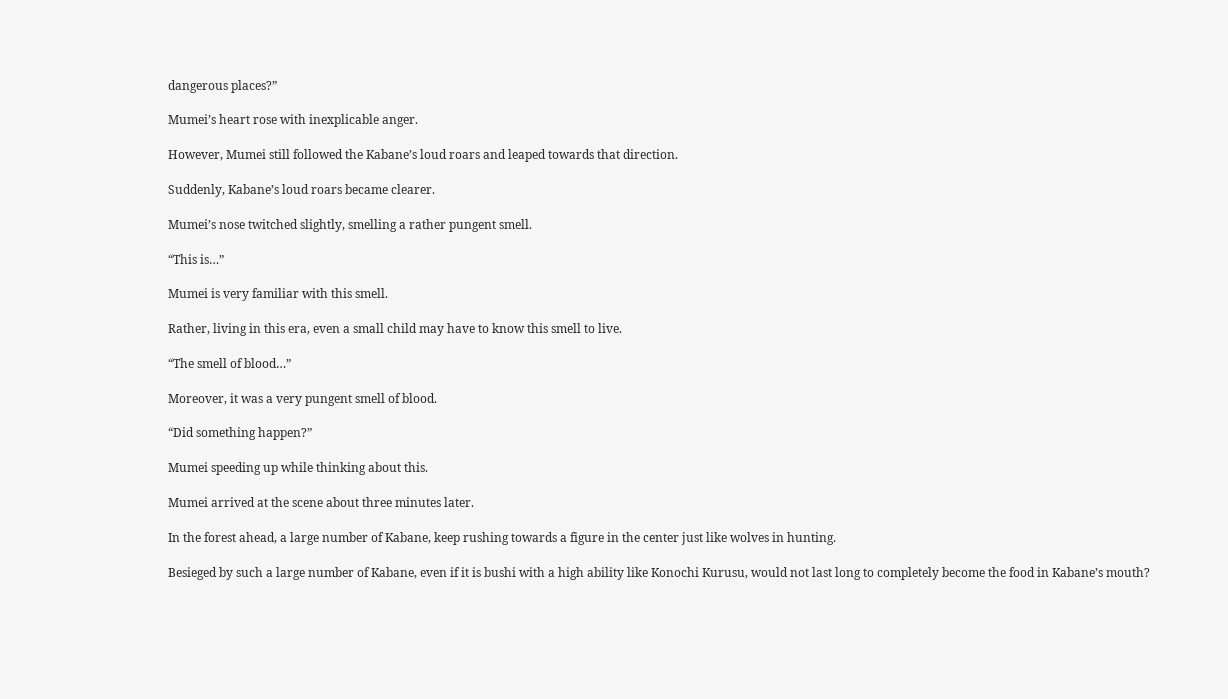dangerous places?”

Mumei’s heart rose with inexplicable anger.

However, Mumei still followed the Kabane’s loud roars and leaped towards that direction.

Suddenly, Kabane’s loud roars became clearer.

Mumei’s nose twitched slightly, smelling a rather pungent smell.

“This is…”

Mumei is very familiar with this smell.

Rather, living in this era, even a small child may have to know this smell to live.

“The smell of blood…”

Moreover, it was a very pungent smell of blood.

“Did something happen?”

Mumei speeding up while thinking about this.

Mumei arrived at the scene about three minutes later.

In the forest ahead, a large number of Kabane, keep rushing towards a figure in the center just like wolves in hunting.

Besieged by such a large number of Kabane, even if it is bushi with a high ability like Konochi Kurusu, would not last long to completely become the food in Kabane’s mouth?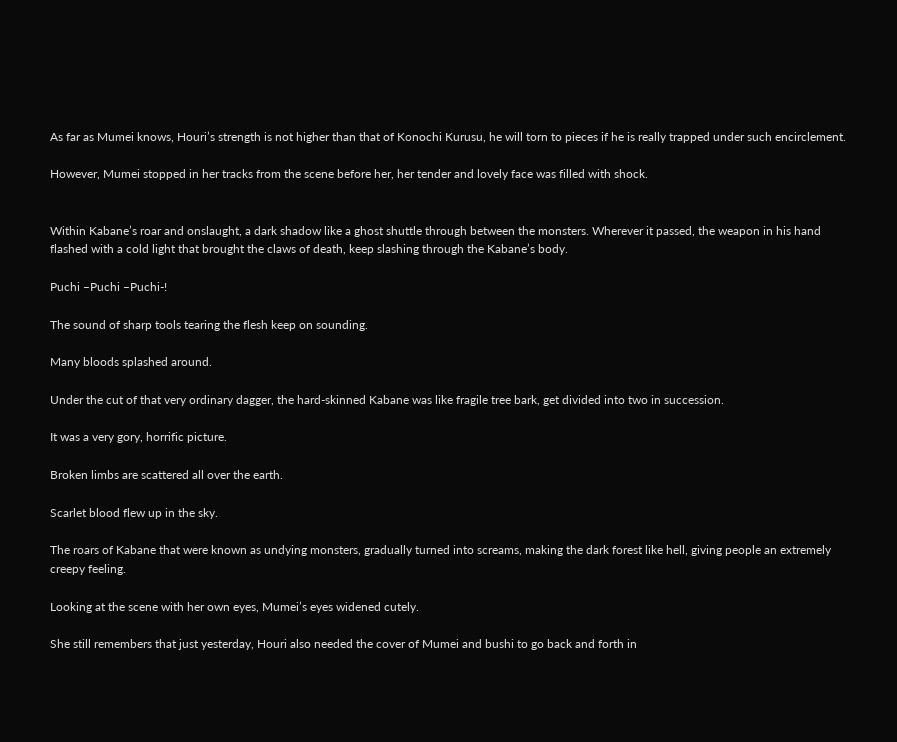As far as Mumei knows, Houri’s strength is not higher than that of Konochi Kurusu, he will torn to pieces if he is really trapped under such encirclement.

However, Mumei stopped in her tracks from the scene before her, her tender and lovely face was filled with shock.


Within Kabane’s roar and onslaught, a dark shadow like a ghost shuttle through between the monsters. Wherever it passed, the weapon in his hand flashed with a cold light that brought the claws of death, keep slashing through the Kabane’s body.

Puchi –Puchi –Puchi-!

The sound of sharp tools tearing the flesh keep on sounding.

Many bloods splashed around.

Under the cut of that very ordinary dagger, the hard-skinned Kabane was like fragile tree bark, get divided into two in succession.

It was a very gory, horrific picture.

Broken limbs are scattered all over the earth.

Scarlet blood flew up in the sky.

The roars of Kabane that were known as undying monsters, gradually turned into screams, making the dark forest like hell, giving people an extremely creepy feeling.

Looking at the scene with her own eyes, Mumei’s eyes widened cutely.

She still remembers that just yesterday, Houri also needed the cover of Mumei and bushi to go back and forth in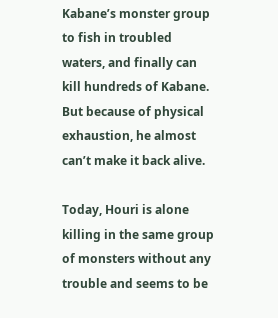Kabane’s monster group to fish in troubled waters, and finally can kill hundreds of Kabane. But because of physical exhaustion, he almost can’t make it back alive.

Today, Houri is alone killing in the same group of monsters without any trouble and seems to be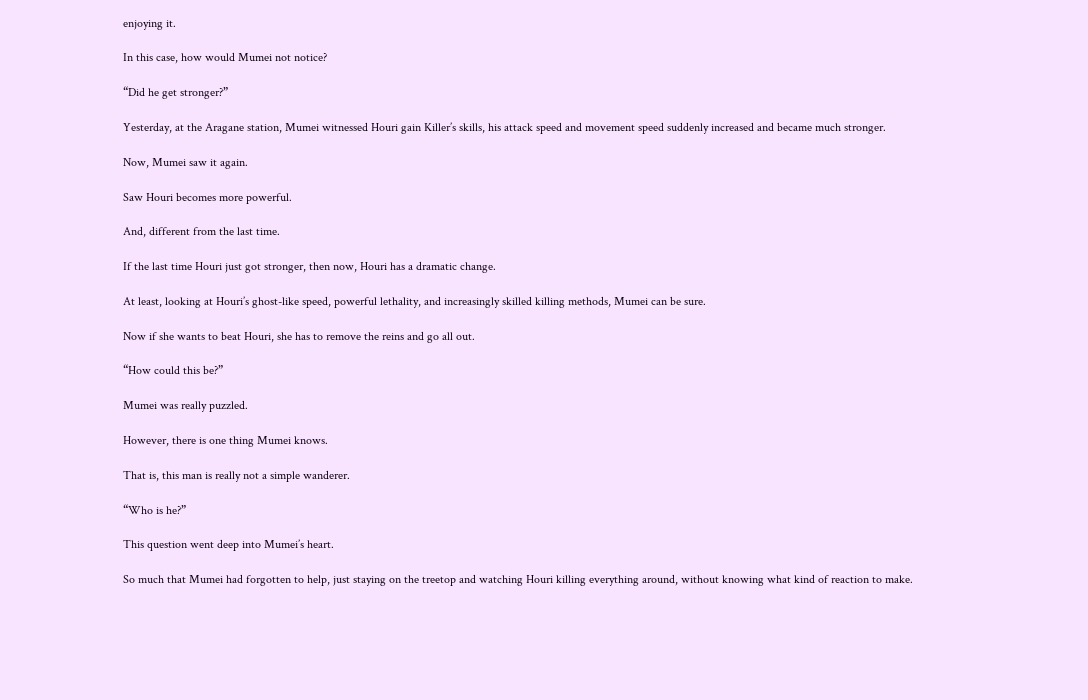enjoying it.

In this case, how would Mumei not notice?

“Did he get stronger?”

Yesterday, at the Aragane station, Mumei witnessed Houri gain Killer’s skills, his attack speed and movement speed suddenly increased and became much stronger.

Now, Mumei saw it again.

Saw Houri becomes more powerful.

And, different from the last time.

If the last time Houri just got stronger, then now, Houri has a dramatic change.

At least, looking at Houri’s ghost-like speed, powerful lethality, and increasingly skilled killing methods, Mumei can be sure.

Now if she wants to beat Houri, she has to remove the reins and go all out.

“How could this be?”

Mumei was really puzzled.

However, there is one thing Mumei knows.

That is, this man is really not a simple wanderer.

“Who is he?”

This question went deep into Mumei’s heart.

So much that Mumei had forgotten to help, just staying on the treetop and watching Houri killing everything around, without knowing what kind of reaction to make.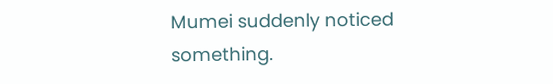Mumei suddenly noticed something.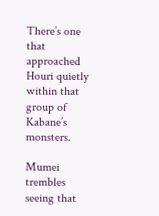There’s one that approached Houri quietly within that group of Kabane’s monsters.

Mumei trembles seeing that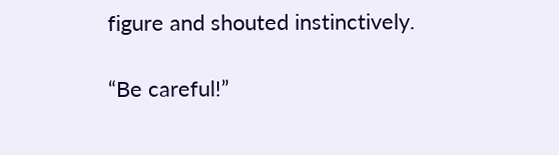figure and shouted instinctively.

“Be careful!”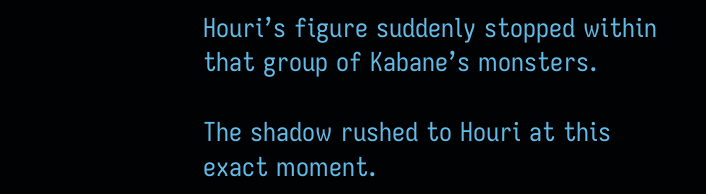Houri’s figure suddenly stopped within that group of Kabane’s monsters.

The shadow rushed to Houri at this exact moment.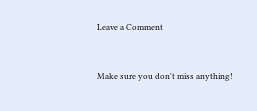Leave a Comment


Make sure you don't miss anything!